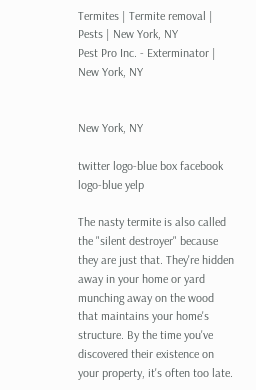Termites | Termite removal | Pests | New York, NY
Pest Pro Inc. - Exterminator | New York, NY


New York, NY

twitter logo-blue box facebook logo-blue yelp

The nasty termite is also called the "silent destroyer" because they are just that. They're hidden away in your home or yard munching away on the wood that maintains your home's structure. By the time you've discovered their existence on your property, it's often too late.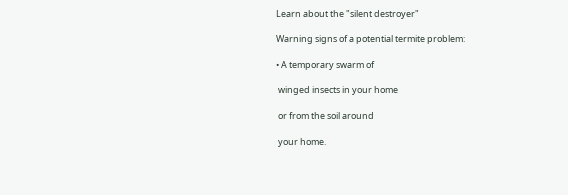Learn about the "silent destroyer"

Warning signs of a potential termite problem:

• A temporary swarm of

 winged insects in your home

 or from the soil around

 your home.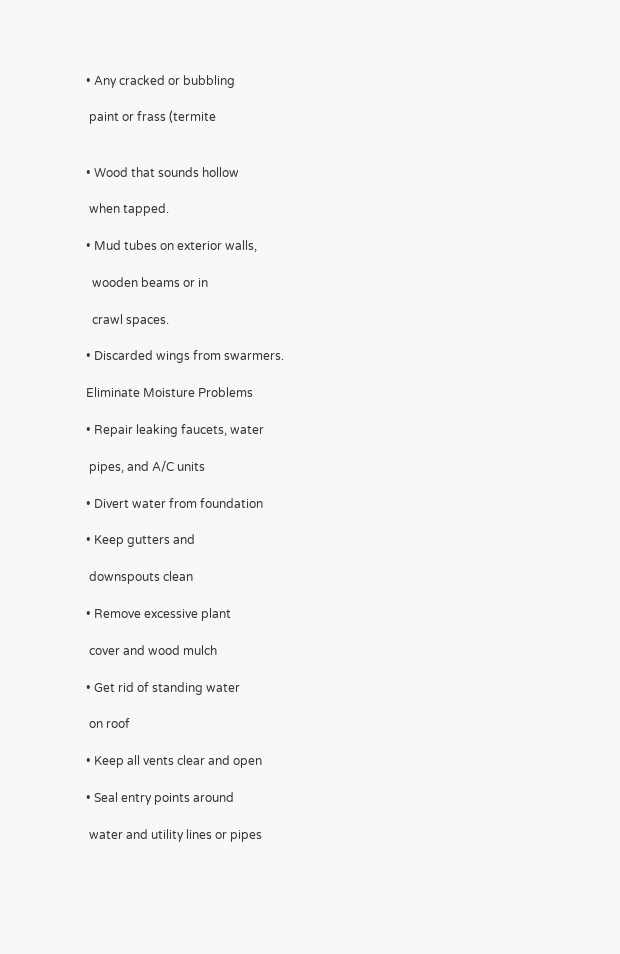• Any cracked or bubbling

 paint or frass (termite


• Wood that sounds hollow

 when tapped.

• Mud tubes on exterior walls,

  wooden beams or in

  crawl spaces.

• Discarded wings from swarmers.

Eliminate Moisture Problems

• Repair leaking faucets, water

 pipes, and A/C units

• Divert water from foundation

• Keep gutters and

 downspouts clean

• Remove excessive plant

 cover and wood mulch

• Get rid of standing water

 on roof

• Keep all vents clear and open

• Seal entry points around

 water and utility lines or pipes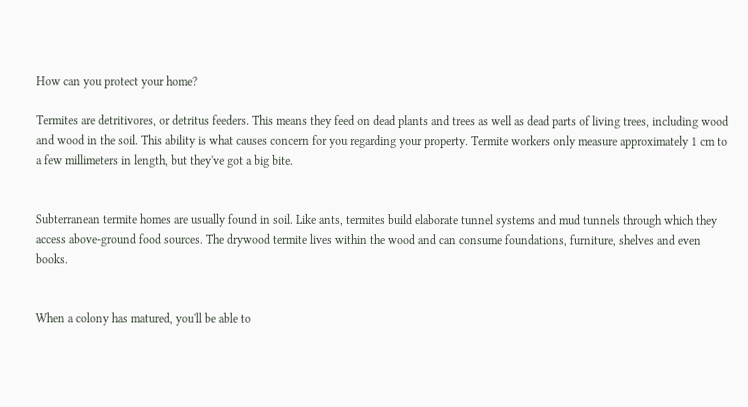How can you protect your home?

Termites are detritivores, or detritus feeders. This means they feed on dead plants and trees as well as dead parts of living trees, including wood and wood in the soil. This ability is what causes concern for you regarding your property. Termite workers only measure approximately 1 cm to a few millimeters in length, but they've got a big bite.


Subterranean termite homes are usually found in soil. Like ants, termites build elaborate tunnel systems and mud tunnels through which they access above-ground food sources. The drywood termite lives within the wood and can consume foundations, furniture, shelves and even books.


When a colony has matured, you'll be able to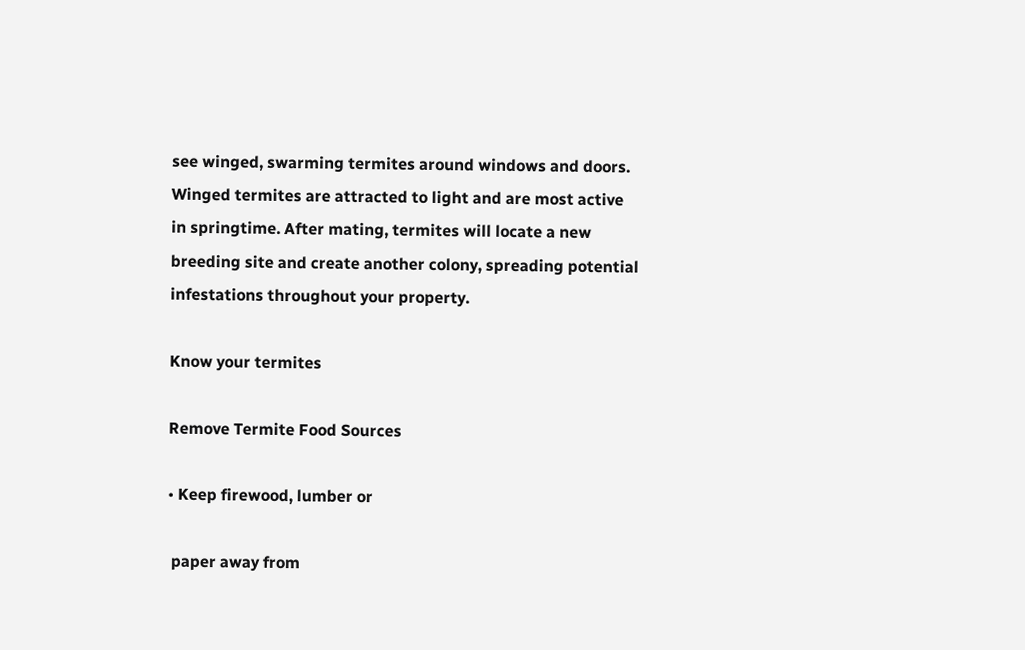see winged, swarming termites around windows and doors. Winged termites are attracted to light and are most active in springtime. After mating, termites will locate a new breeding site and create another colony, spreading potential infestations throughout your property.

Know your termites

Remove Termite Food Sources

• Keep firewood, lumber or

 paper away from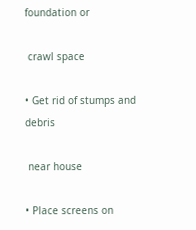foundation or

 crawl space

• Get rid of stumps and debris

 near house

• Place screens on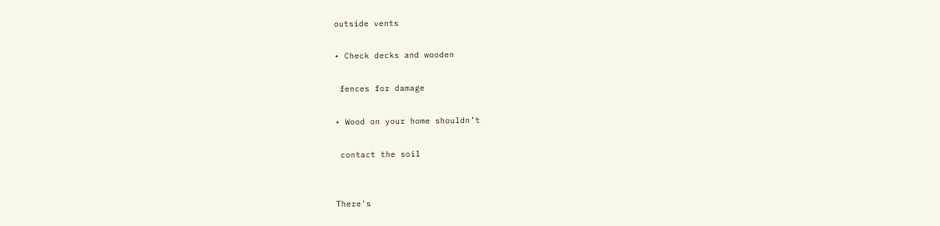outside vents

• Check decks and wooden

 fences for damage

• Wood on your home shouldn’t

 contact the soil


There's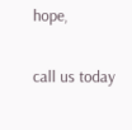hope,

call us today